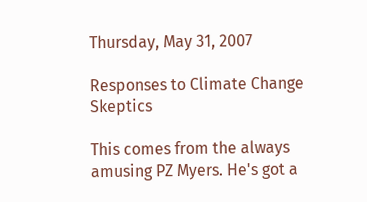Thursday, May 31, 2007

Responses to Climate Change Skeptics

This comes from the always amusing PZ Myers. He's got a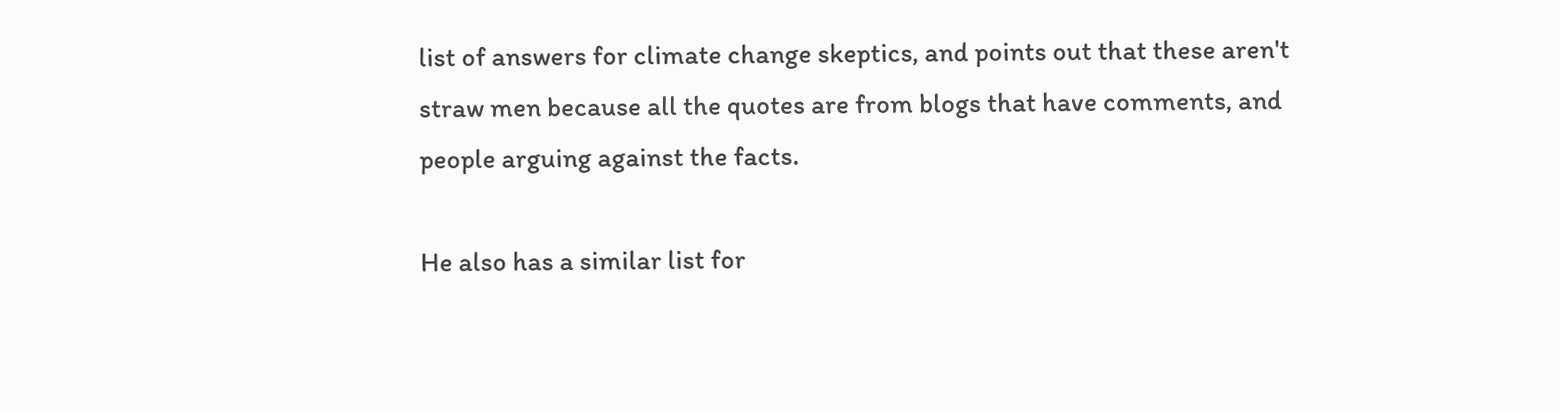list of answers for climate change skeptics, and points out that these aren't straw men because all the quotes are from blogs that have comments, and people arguing against the facts.

He also has a similar list for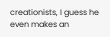creationists, I guess he even makes an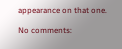appearance on that one.

No comments: